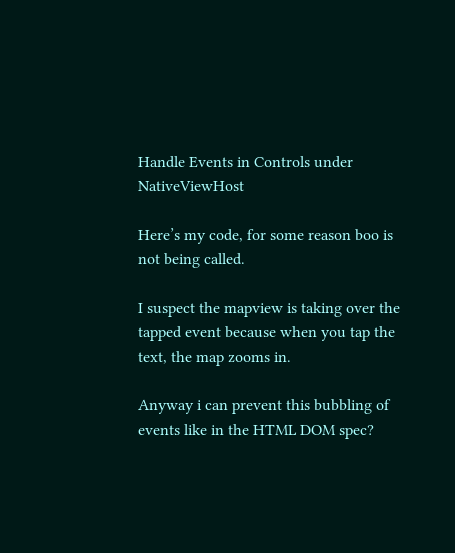Handle Events in Controls under NativeViewHost

Here’s my code, for some reason boo is not being called.

I suspect the mapview is taking over the tapped event because when you tap the text, the map zooms in.

Anyway i can prevent this bubbling of events like in the HTML DOM spec?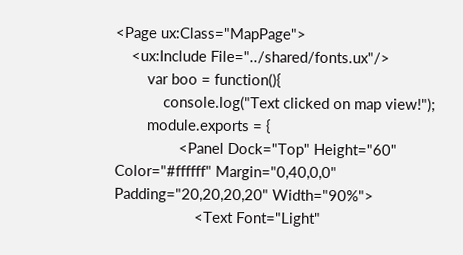<Page ux:Class="MapPage">
    <ux:Include File="../shared/fonts.ux"/>
        var boo = function(){
            console.log("Text clicked on map view!");
        module.exports = {
                <Panel Dock="Top" Height="60" Color="#ffffff" Margin="0,40,0,0" Padding="20,20,20,20" Width="90%">
                    <Text Font="Light"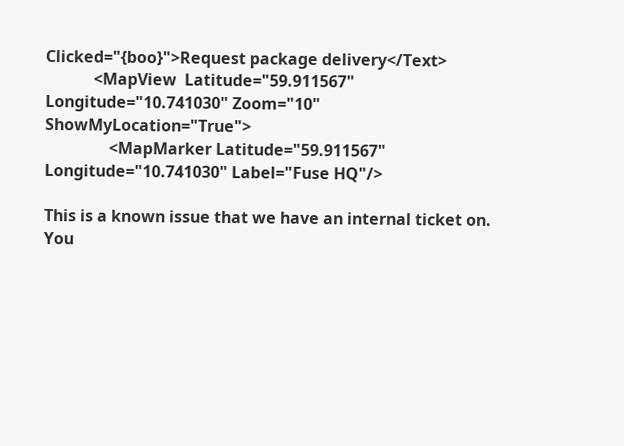Clicked="{boo}">Request package delivery</Text>
            <MapView  Latitude="59.911567" Longitude="10.741030" Zoom="10" ShowMyLocation="True">
                <MapMarker Latitude="59.911567" Longitude="10.741030" Label="Fuse HQ"/>

This is a known issue that we have an internal ticket on. You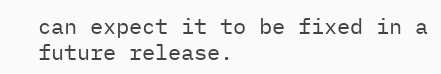can expect it to be fixed in a future release.